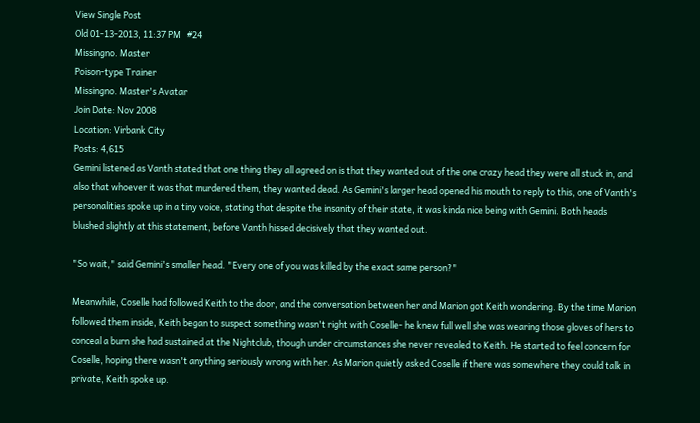View Single Post
Old 01-13-2013, 11:37 PM   #24
Missingno. Master
Poison-type Trainer
Missingno. Master's Avatar
Join Date: Nov 2008
Location: Virbank City
Posts: 4,615
Gemini listened as Vanth stated that one thing they all agreed on is that they wanted out of the one crazy head they were all stuck in, and also that whoever it was that murdered them, they wanted dead. As Gemini's larger head opened his mouth to reply to this, one of Vanth's personalities spoke up in a tiny voice, stating that despite the insanity of their state, it was kinda nice being with Gemini. Both heads blushed slightly at this statement, before Vanth hissed decisively that they wanted out.

"So wait," said Gemini's smaller head. "Every one of you was killed by the exact same person?"

Meanwhile, Coselle had followed Keith to the door, and the conversation between her and Marion got Keith wondering. By the time Marion followed them inside, Keith began to suspect something wasn't right with Coselle- he knew full well she was wearing those gloves of hers to conceal a burn she had sustained at the Nightclub, though under circumstances she never revealed to Keith. He started to feel concern for Coselle, hoping there wasn't anything seriously wrong with her. As Marion quietly asked Coselle if there was somewhere they could talk in private, Keith spoke up.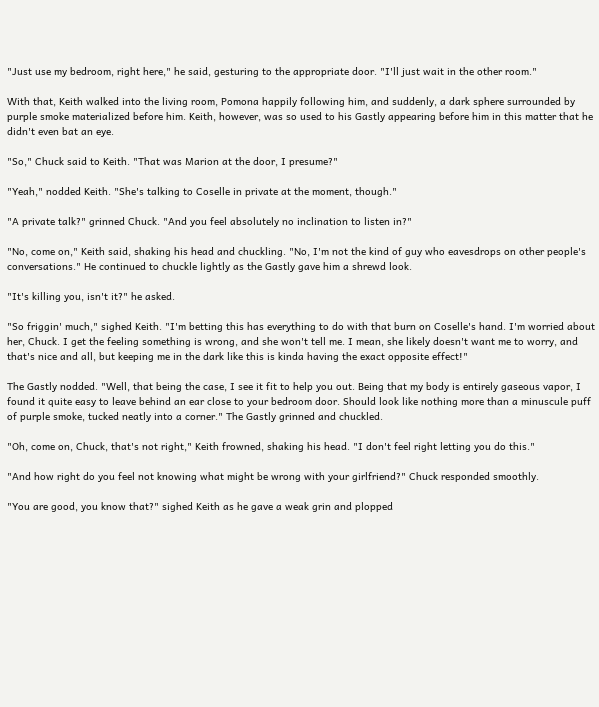"Just use my bedroom, right here," he said, gesturing to the appropriate door. "I'll just wait in the other room."

With that, Keith walked into the living room, Pomona happily following him, and suddenly, a dark sphere surrounded by purple smoke materialized before him. Keith, however, was so used to his Gastly appearing before him in this matter that he didn't even bat an eye.

"So," Chuck said to Keith. "That was Marion at the door, I presume?"

"Yeah," nodded Keith. "She's talking to Coselle in private at the moment, though."

"A private talk?" grinned Chuck. "And you feel absolutely no inclination to listen in?"

"No, come on," Keith said, shaking his head and chuckling. "No, I'm not the kind of guy who eavesdrops on other people's conversations." He continued to chuckle lightly as the Gastly gave him a shrewd look.

"It's killing you, isn't it?" he asked.

"So friggin' much," sighed Keith. "I'm betting this has everything to do with that burn on Coselle's hand. I'm worried about her, Chuck. I get the feeling something is wrong, and she won't tell me. I mean, she likely doesn't want me to worry, and that's nice and all, but keeping me in the dark like this is kinda having the exact opposite effect!"

The Gastly nodded. "Well, that being the case, I see it fit to help you out. Being that my body is entirely gaseous vapor, I found it quite easy to leave behind an ear close to your bedroom door. Should look like nothing more than a minuscule puff of purple smoke, tucked neatly into a corner." The Gastly grinned and chuckled.

"Oh, come on, Chuck, that's not right," Keith frowned, shaking his head. "I don't feel right letting you do this."

"And how right do you feel not knowing what might be wrong with your girlfriend?" Chuck responded smoothly.

"You are good, you know that?" sighed Keith as he gave a weak grin and plopped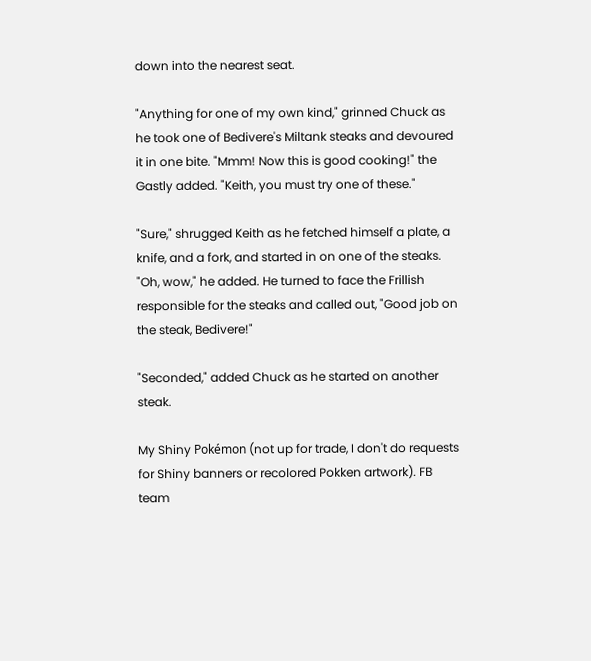down into the nearest seat.

"Anything for one of my own kind," grinned Chuck as he took one of Bedivere's Miltank steaks and devoured it in one bite. "Mmm! Now this is good cooking!" the Gastly added. "Keith, you must try one of these."

"Sure," shrugged Keith as he fetched himself a plate, a knife, and a fork, and started in on one of the steaks. "Oh, wow," he added. He turned to face the Frillish responsible for the steaks and called out, "Good job on the steak, Bedivere!"

"Seconded," added Chuck as he started on another steak.

My Shiny Pokémon (not up for trade, I don't do requests for Shiny banners or recolored Pokken artwork). FB team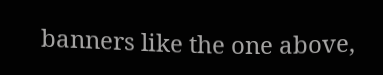banners like the one above,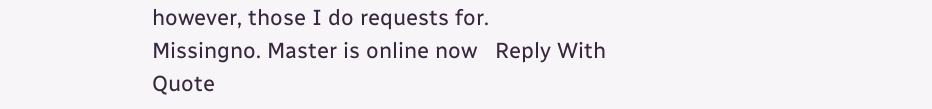however, those I do requests for.
Missingno. Master is online now   Reply With Quote